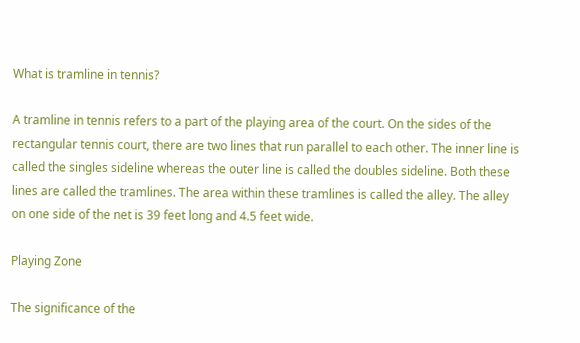What is tramline in tennis?

A tramline in tennis refers to a part of the playing area of the court. On the sides of the rectangular tennis court, there are two lines that run parallel to each other. The inner line is called the singles sideline whereas the outer line is called the doubles sideline. Both these lines are called the tramlines. The area within these tramlines is called the alley. The alley on one side of the net is 39 feet long and 4.5 feet wide.

Playing Zone

The significance of the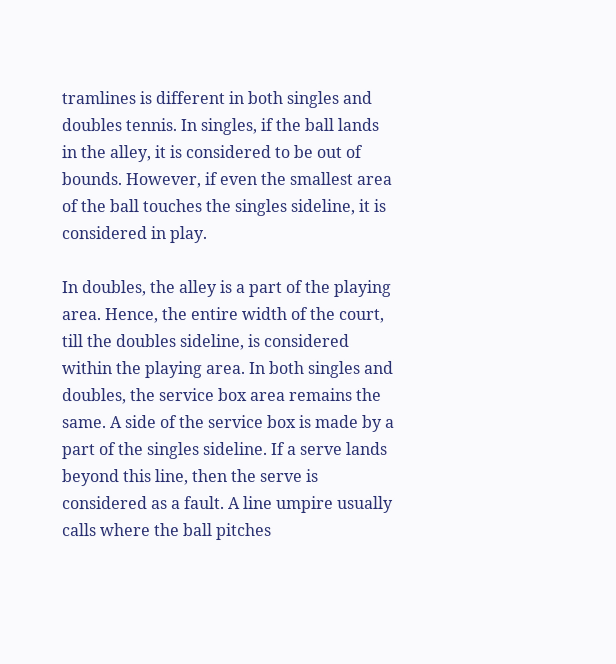tramlines is different in both singles and doubles tennis. In singles, if the ball lands in the alley, it is considered to be out of bounds. However, if even the smallest area of the ball touches the singles sideline, it is considered in play.

In doubles, the alley is a part of the playing area. Hence, the entire width of the court, till the doubles sideline, is considered within the playing area. In both singles and doubles, the service box area remains the same. A side of the service box is made by a part of the singles sideline. If a serve lands beyond this line, then the serve is considered as a fault. A line umpire usually calls where the ball pitches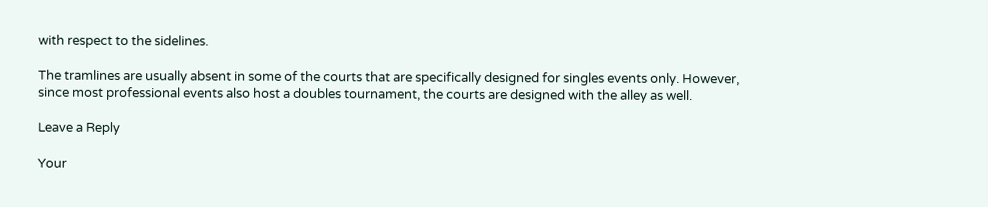with respect to the sidelines.

The tramlines are usually absent in some of the courts that are specifically designed for singles events only. However, since most professional events also host a doubles tournament, the courts are designed with the alley as well.

Leave a Reply

Your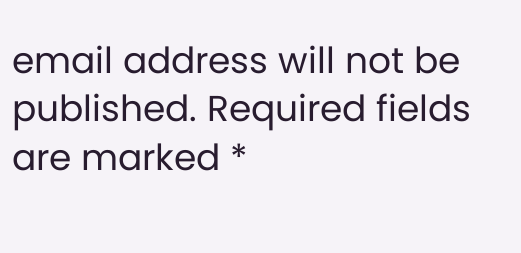email address will not be published. Required fields are marked *